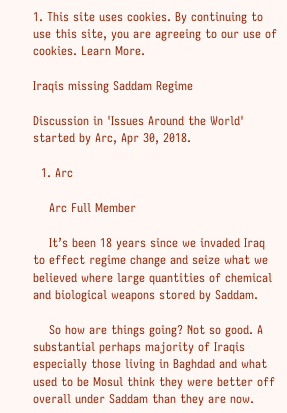1. This site uses cookies. By continuing to use this site, you are agreeing to our use of cookies. Learn More.

Iraqis missing Saddam Regime

Discussion in 'Issues Around the World' started by Arc, Apr 30, 2018.

  1. Arc

    Arc Full Member

    It’s been 18 years since we invaded Iraq to effect regime change and seize what we believed where large quantities of chemical and biological weapons stored by Saddam.

    So how are things going? Not so good. A substantial perhaps majority of Iraqis especially those living in Baghdad and what used to be Mosul think they were better off overall under Saddam than they are now.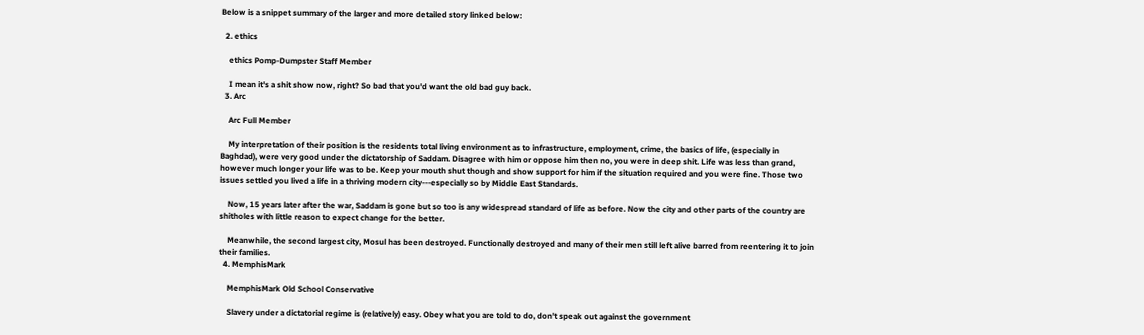Below is a snippet summary of the larger and more detailed story linked below:

  2. ethics

    ethics Pomp-Dumpster Staff Member

    I mean it's a shit show now, right? So bad that you'd want the old bad guy back.
  3. Arc

    Arc Full Member

    My interpretation of their position is the residents total living environment as to infrastructure, employment, crime, the basics of life, (especially in Baghdad), were very good under the dictatorship of Saddam. Disagree with him or oppose him then no, you were in deep shit. Life was less than grand, however much longer your life was to be. Keep your mouth shut though and show support for him if the situation required and you were fine. Those two issues settled you lived a life in a thriving modern city---especially so by Middle East Standards.

    Now, 15 years later after the war, Saddam is gone but so too is any widespread standard of life as before. Now the city and other parts of the country are shitholes with little reason to expect change for the better.

    Meanwhile, the second largest city, Mosul has been destroyed. Functionally destroyed and many of their men still left alive barred from reentering it to join their families.
  4. MemphisMark

    MemphisMark Old School Conservative

    Slavery under a dictatorial regime is (relatively) easy. Obey what you are told to do, don't speak out against the government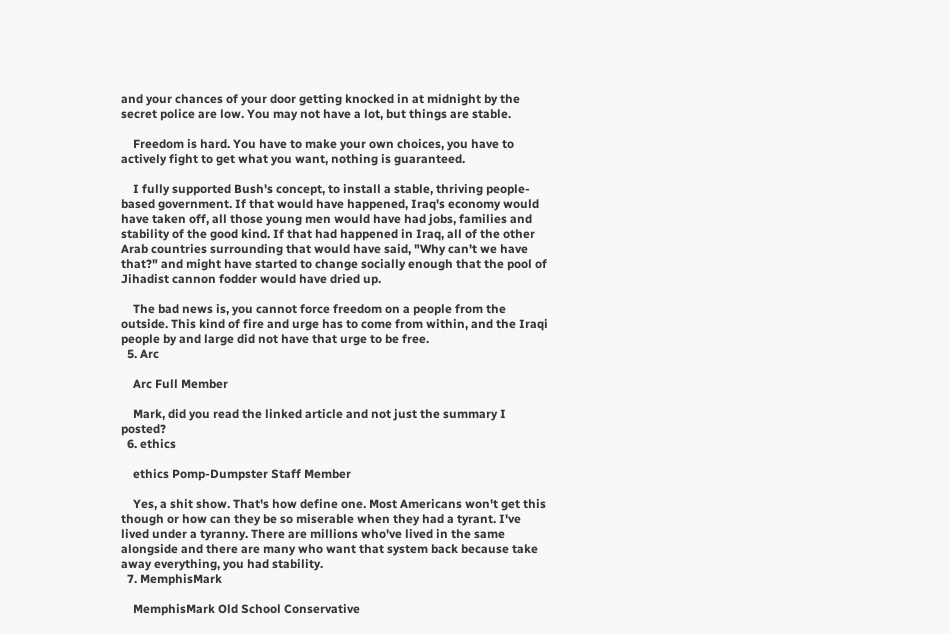and your chances of your door getting knocked in at midnight by the secret police are low. You may not have a lot, but things are stable.

    Freedom is hard. You have to make your own choices, you have to actively fight to get what you want, nothing is guaranteed.

    I fully supported Bush's concept, to install a stable, thriving people-based government. If that would have happened, Iraq's economy would have taken off, all those young men would have had jobs, families and stability of the good kind. If that had happened in Iraq, all of the other Arab countries surrounding that would have said, "Why can't we have that?" and might have started to change socially enough that the pool of Jihadist cannon fodder would have dried up.

    The bad news is, you cannot force freedom on a people from the outside. This kind of fire and urge has to come from within, and the Iraqi people by and large did not have that urge to be free.
  5. Arc

    Arc Full Member

    Mark, did you read the linked article and not just the summary I posted?
  6. ethics

    ethics Pomp-Dumpster Staff Member

    Yes, a shit show. That's how define one. Most Americans won't get this though or how can they be so miserable when they had a tyrant. I've lived under a tyranny. There are millions who've lived in the same alongside and there are many who want that system back because take away everything, you had stability.
  7. MemphisMark

    MemphisMark Old School Conservative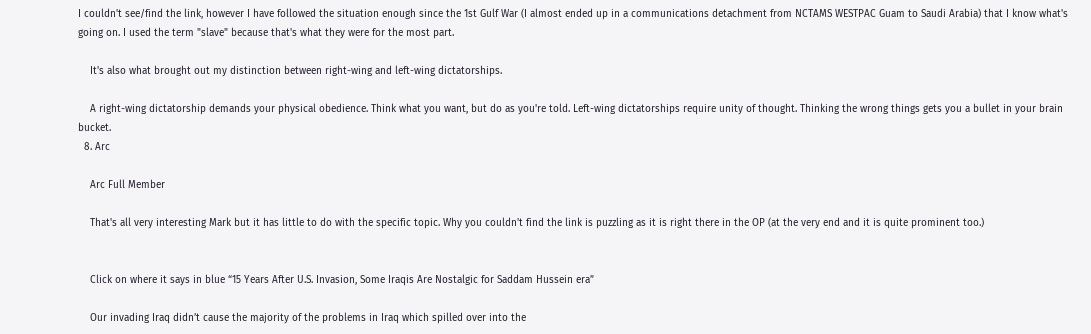I couldn't see/find the link, however I have followed the situation enough since the 1st Gulf War (I almost ended up in a communications detachment from NCTAMS WESTPAC Guam to Saudi Arabia) that I know what's going on. I used the term "slave" because that's what they were for the most part.

    It's also what brought out my distinction between right-wing and left-wing dictatorships.

    A right-wing dictatorship demands your physical obedience. Think what you want, but do as you're told. Left-wing dictatorships require unity of thought. Thinking the wrong things gets you a bullet in your brain bucket.
  8. Arc

    Arc Full Member

    That's all very interesting Mark but it has little to do with the specific topic. Why you couldn't find the link is puzzling as it is right there in the OP (at the very end and it is quite prominent too.)


    Click on where it says in blue “15 Years After U.S. Invasion, Some Iraqis Are Nostalgic for Saddam Hussein era”

    Our invading Iraq didn’t cause the majority of the problems in Iraq which spilled over into the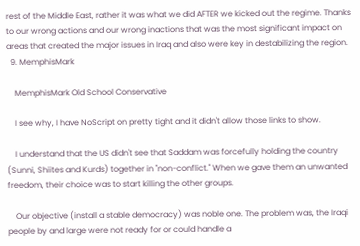rest of the Middle East, rather it was what we did AFTER we kicked out the regime. Thanks to our wrong actions and our wrong inactions that was the most significant impact on areas that created the major issues in Iraq and also were key in destabilizing the region.
  9. MemphisMark

    MemphisMark Old School Conservative

    I see why, I have NoScript on pretty tight and it didn't allow those links to show.

    I understand that the US didn't see that Saddam was forcefully holding the country (Sunni, Shiites and Kurds) together in "non-conflict." When we gave them an unwanted freedom, their choice was to start killing the other groups.

    Our objective (install a stable democracy) was noble one. The problem was, the Iraqi people by and large were not ready for or could handle a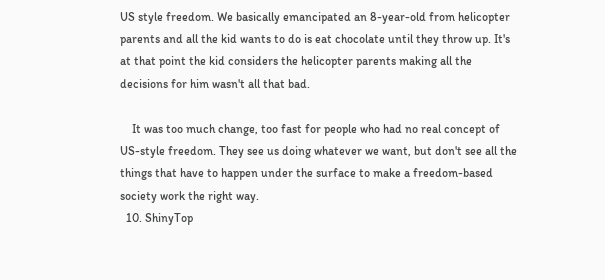US style freedom. We basically emancipated an 8-year-old from helicopter parents and all the kid wants to do is eat chocolate until they throw up. It's at that point the kid considers the helicopter parents making all the decisions for him wasn't all that bad.

    It was too much change, too fast for people who had no real concept of US-style freedom. They see us doing whatever we want, but don't see all the things that have to happen under the surface to make a freedom-based society work the right way.
  10. ShinyTop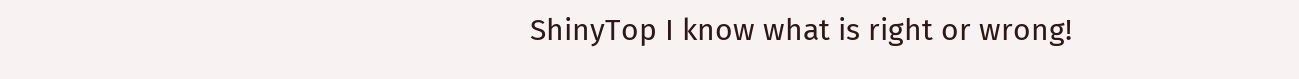ShinyTop I know what is right or wrong!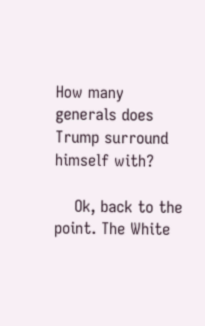How many generals does Trump surround himself with?

    Ok, back to the point. The White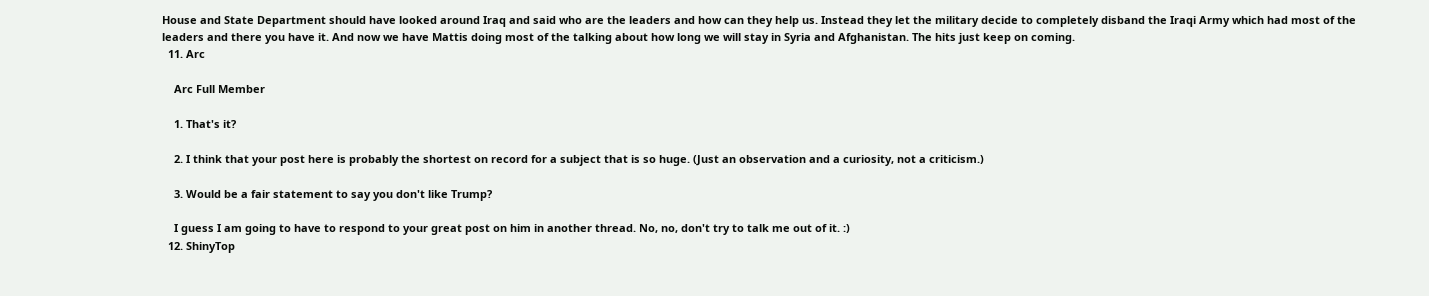House and State Department should have looked around Iraq and said who are the leaders and how can they help us. Instead they let the military decide to completely disband the Iraqi Army which had most of the leaders and there you have it. And now we have Mattis doing most of the talking about how long we will stay in Syria and Afghanistan. The hits just keep on coming.
  11. Arc

    Arc Full Member

    1. That's it?

    2. I think that your post here is probably the shortest on record for a subject that is so huge. (Just an observation and a curiosity, not a criticism.)

    3. Would be a fair statement to say you don't like Trump?

    I guess I am going to have to respond to your great post on him in another thread. No, no, don't try to talk me out of it. :)
  12. ShinyTop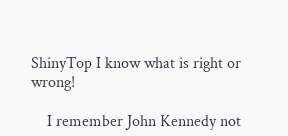ShinyTop I know what is right or wrong!

    I remember John Kennedy not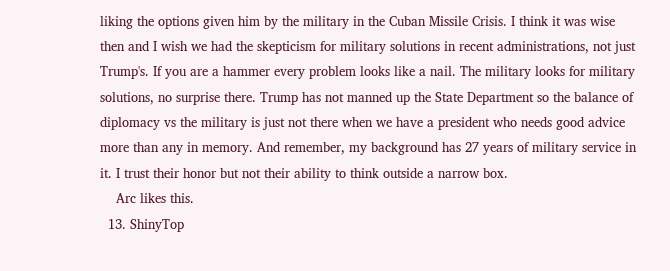liking the options given him by the military in the Cuban Missile Crisis. I think it was wise then and I wish we had the skepticism for military solutions in recent administrations, not just Trump's. If you are a hammer every problem looks like a nail. The military looks for military solutions, no surprise there. Trump has not manned up the State Department so the balance of diplomacy vs the military is just not there when we have a president who needs good advice more than any in memory. And remember, my background has 27 years of military service in it. I trust their honor but not their ability to think outside a narrow box.
    Arc likes this.
  13. ShinyTop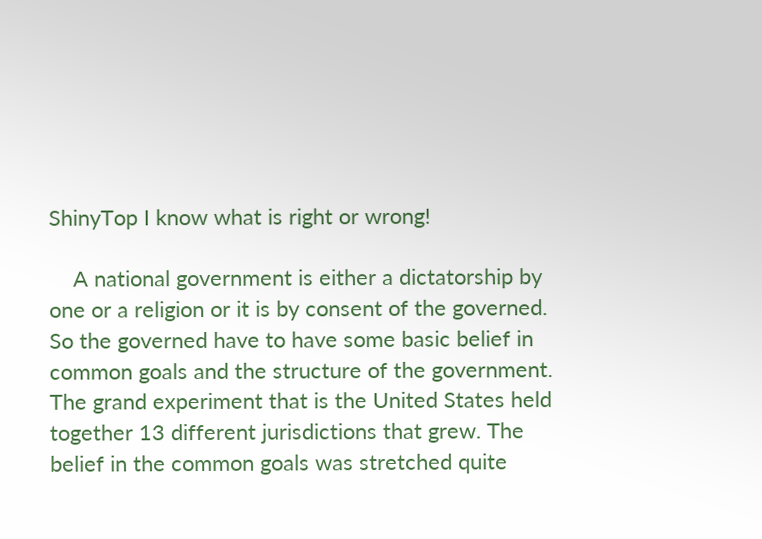ShinyTop I know what is right or wrong!

    A national government is either a dictatorship by one or a religion or it is by consent of the governed. So the governed have to have some basic belief in common goals and the structure of the government. The grand experiment that is the United States held together 13 different jurisdictions that grew. The belief in the common goals was stretched quite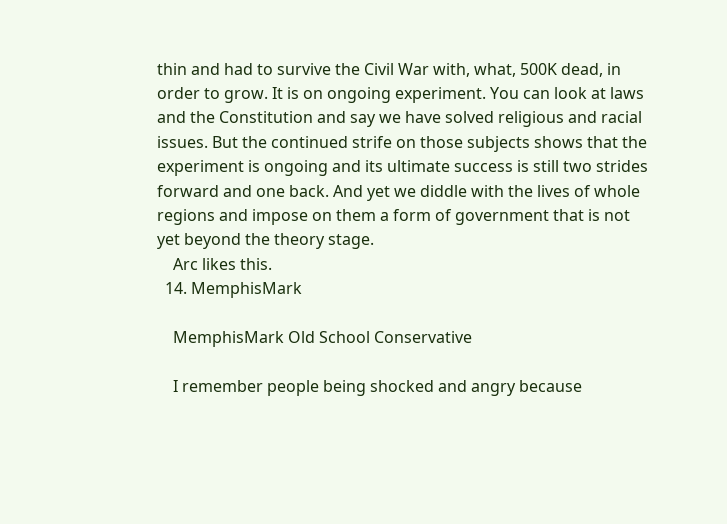thin and had to survive the Civil War with, what, 500K dead, in order to grow. It is on ongoing experiment. You can look at laws and the Constitution and say we have solved religious and racial issues. But the continued strife on those subjects shows that the experiment is ongoing and its ultimate success is still two strides forward and one back. And yet we diddle with the lives of whole regions and impose on them a form of government that is not yet beyond the theory stage.
    Arc likes this.
  14. MemphisMark

    MemphisMark Old School Conservative

    I remember people being shocked and angry because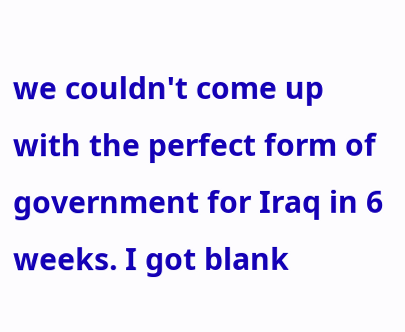we couldn't come up with the perfect form of government for Iraq in 6 weeks. I got blank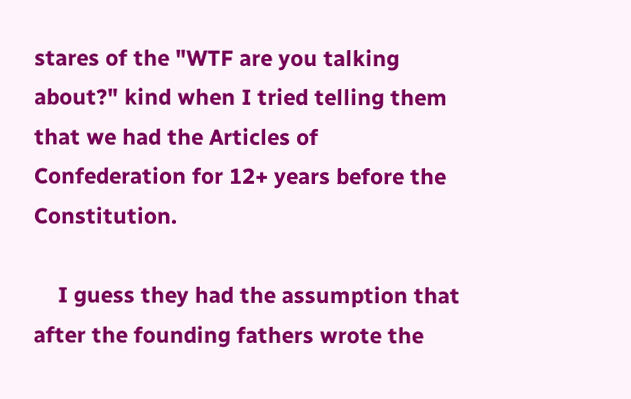stares of the "WTF are you talking about?" kind when I tried telling them that we had the Articles of Confederation for 12+ years before the Constitution.

    I guess they had the assumption that after the founding fathers wrote the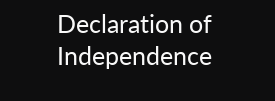Declaration of Independence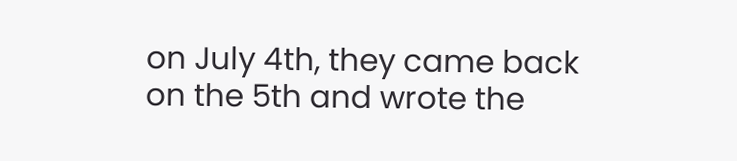on July 4th, they came back on the 5th and wrote the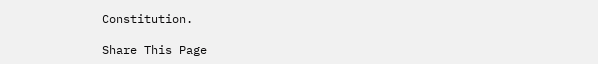Constitution.

Share This Page